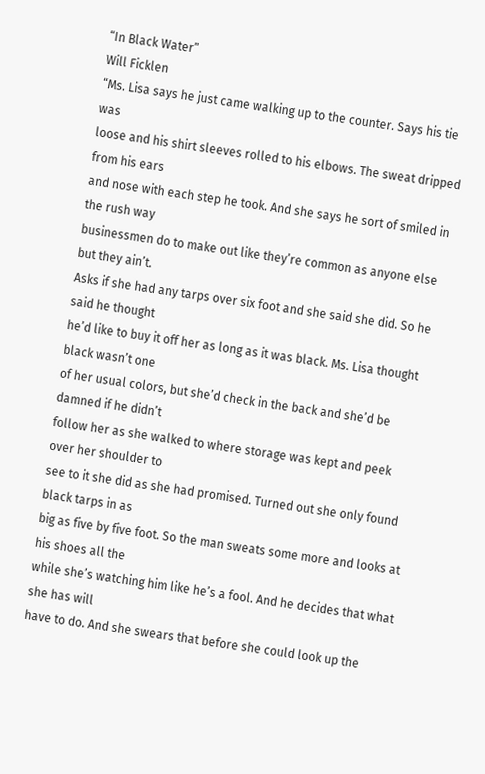“In Black Water”
Will Ficklen
“Ms. Lisa says he just came walking up to the counter. Says his tie was
loose and his shirt sleeves rolled to his elbows. The sweat dripped from his ears
and nose with each step he took. And she says he sort of smiled in the rush way
businessmen do to make out like they’re common as anyone else but they ain’t.
Asks if she had any tarps over six foot and she said she did. So he said he thought
he’d like to buy it off her as long as it was black. Ms. Lisa thought black wasn’t one
of her usual colors, but she’d check in the back and she’d be damned if he didn’t
follow her as she walked to where storage was kept and peek over her shoulder to
see to it she did as she had promised. Turned out she only found black tarps in as
big as five by five foot. So the man sweats some more and looks at his shoes all the
while she’s watching him like he’s a fool. And he decides that what she has will
have to do. And she swears that before she could look up the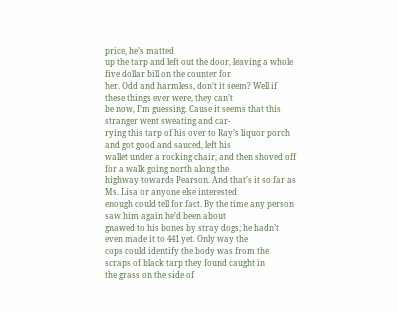price, he’s matted
up the tarp and left out the door, leaving a whole five dollar bill on the counter for
her. Odd and harmless, don’t it seem? Well if these things ever were, they can’t
be now, I’m guessing. Cause it seems that this stranger went sweating and car-
rying this tarp of his over to Ray’s liquor porch and got good and sauced, left his
wallet under a rocking chair, and then shoved off for a walk going north along the
highway towards Pearson. And that’s it so far as Ms. Lisa or anyone else interested
enough could tell for fact. By the time any person saw him again he’d been about
gnawed to his bones by stray dogs; he hadn’t even made it to 441 yet. Only way the
cops could identify the body was from the scraps of black tarp they found caught in
the grass on the side of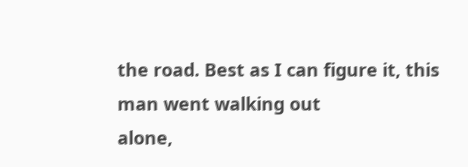the road. Best as I can figure it, this man went walking out
alone,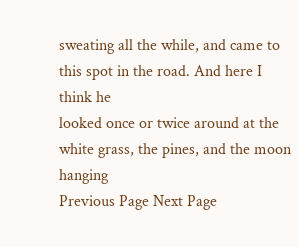sweating all the while, and came to this spot in the road. And here I think he
looked once or twice around at the white grass, the pines, and the moon hanging
Previous Page Next Page